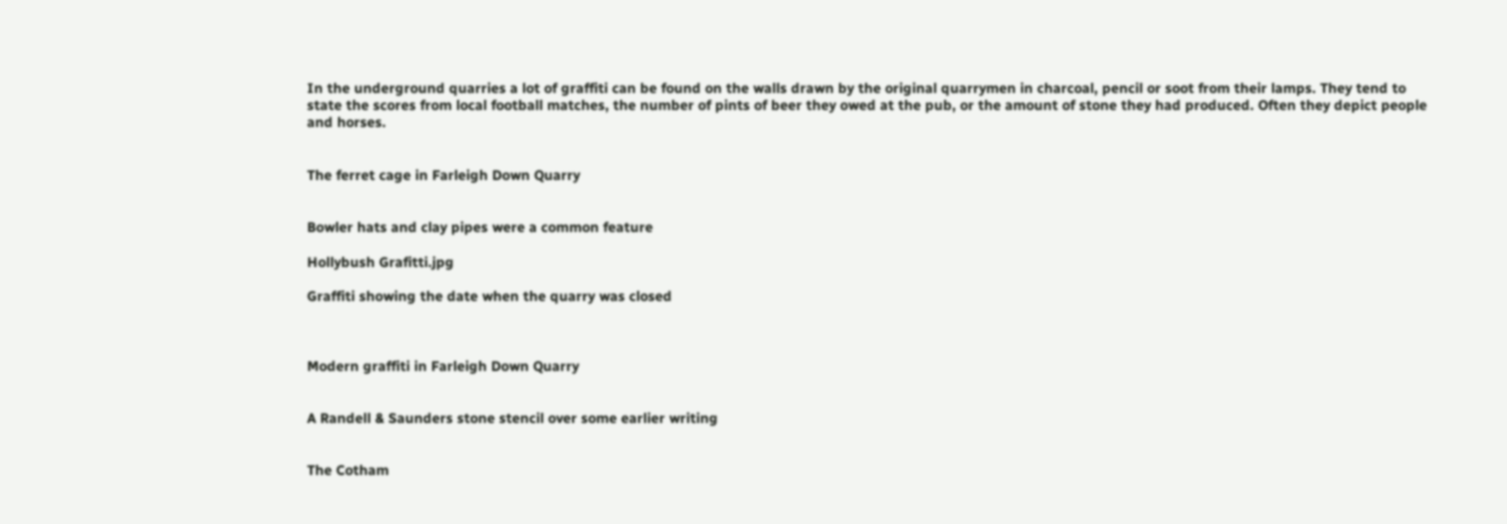In the underground quarries a lot of graffiti can be found on the walls drawn by the original quarrymen in charcoal, pencil or soot from their lamps. They tend to state the scores from local football matches, the number of pints of beer they owed at the pub, or the amount of stone they had produced. Often they depict people and horses.


The ferret cage in Farleigh Down Quarry


Bowler hats and clay pipes were a common feature

Hollybush Grafitti.jpg

Graffiti showing the date when the quarry was closed



Modern graffiti in Farleigh Down Quarry


A Randell & Saunders stone stencil over some earlier writing


The Cotham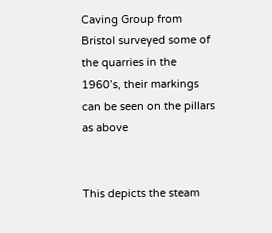Caving Group from Bristol surveyed some of the quarries in the 1960’s, their markings can be seen on the pillars as above


This depicts the steam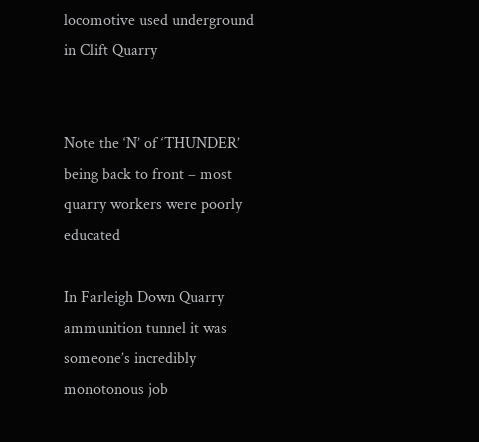locomotive used underground in Clift Quarry


Note the ‘N’ of ‘THUNDER’ being back to front – most quarry workers were poorly educated

In Farleigh Down Quarry ammunition tunnel it was someone’s incredibly monotonous job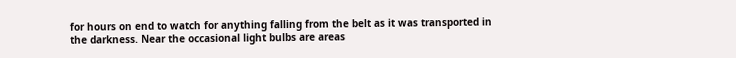for hours on end to watch for anything falling from the belt as it was transported in the darkness. Near the occasional light bulbs are areas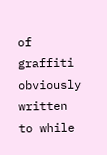of graffiti obviously written to while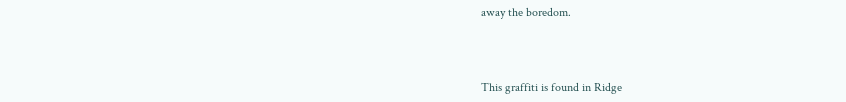away the boredom.



This graffiti is found in Ridge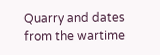Quarry and dates from the wartime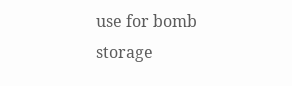use for bomb storage